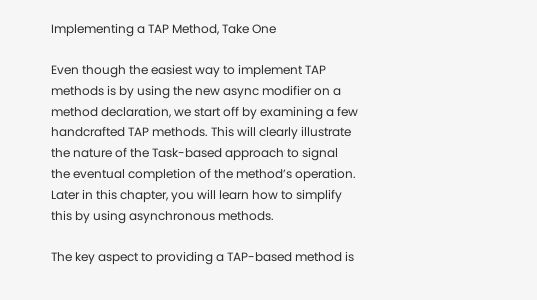Implementing a TAP Method, Take One

Even though the easiest way to implement TAP methods is by using the new async modifier on a method declaration, we start off by examining a few handcrafted TAP methods. This will clearly illustrate the nature of the Task-based approach to signal the eventual completion of the method’s operation. Later in this chapter, you will learn how to simplify this by using asynchronous methods.

The key aspect to providing a TAP-based method is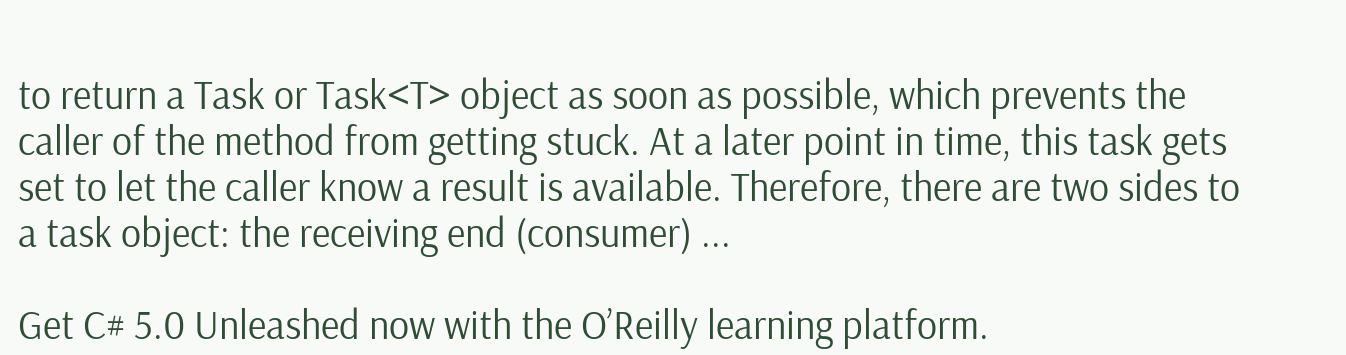to return a Task or Task<T> object as soon as possible, which prevents the caller of the method from getting stuck. At a later point in time, this task gets set to let the caller know a result is available. Therefore, there are two sides to a task object: the receiving end (consumer) ...

Get C# 5.0 Unleashed now with the O’Reilly learning platform.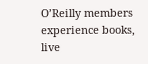O’Reilly members experience books, live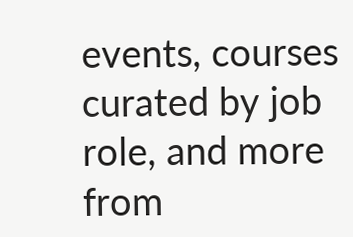events, courses curated by job role, and more from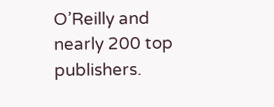O’Reilly and nearly 200 top publishers.